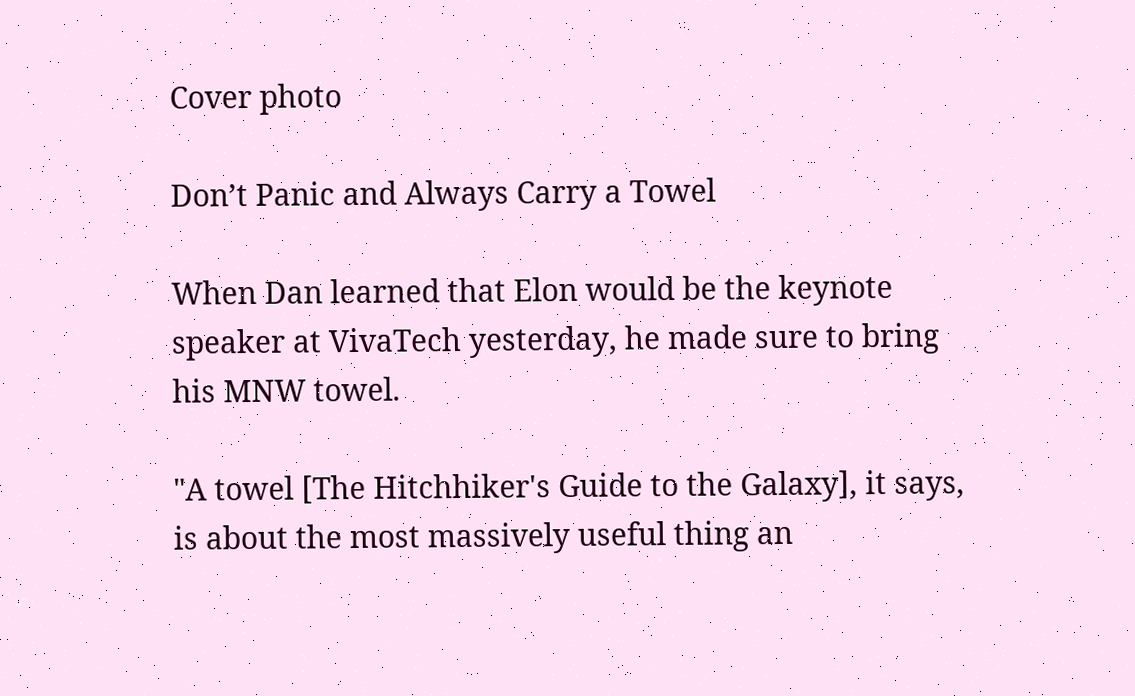Cover photo

Don’t Panic and Always Carry a Towel

When Dan learned that Elon would be the keynote speaker at VivaTech yesterday, he made sure to bring his MNW towel.

"A towel [The Hitchhiker's Guide to the Galaxy], it says, is about the most massively useful thing an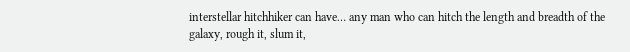interstellar hitchhiker can have… any man who can hitch the length and breadth of the galaxy, rough it, slum it,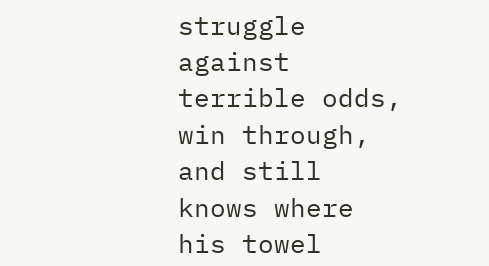struggle against terrible odds, win through, and still knows where his towel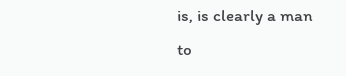is, is clearly a man to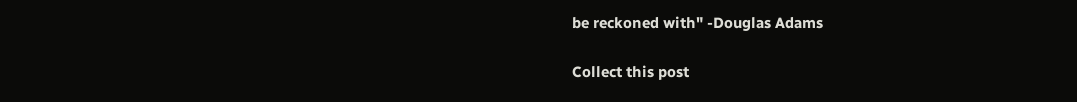be reckoned with" -Douglas Adams

Collect this post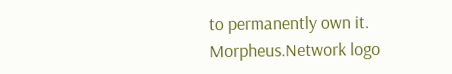to permanently own it.
Morpheus.Network logo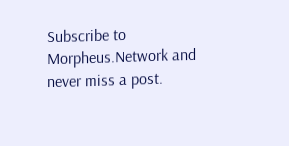Subscribe to Morpheus.Network and never miss a post.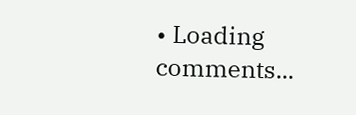• Loading comments...